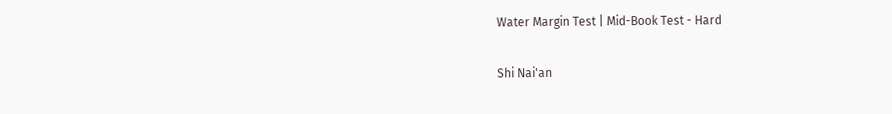Water Margin Test | Mid-Book Test - Hard

Shi Nai'an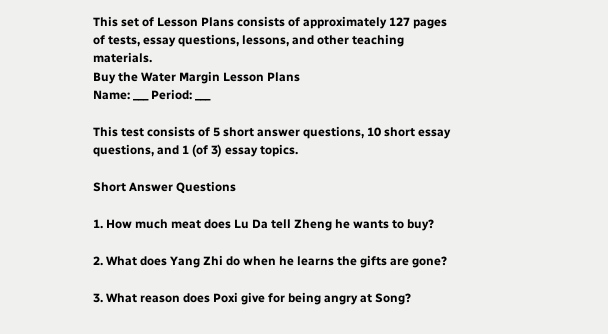This set of Lesson Plans consists of approximately 127 pages of tests, essay questions, lessons, and other teaching materials.
Buy the Water Margin Lesson Plans
Name: ___ Period: ___

This test consists of 5 short answer questions, 10 short essay questions, and 1 (of 3) essay topics.

Short Answer Questions

1. How much meat does Lu Da tell Zheng he wants to buy?

2. What does Yang Zhi do when he learns the gifts are gone?

3. What reason does Poxi give for being angry at Song?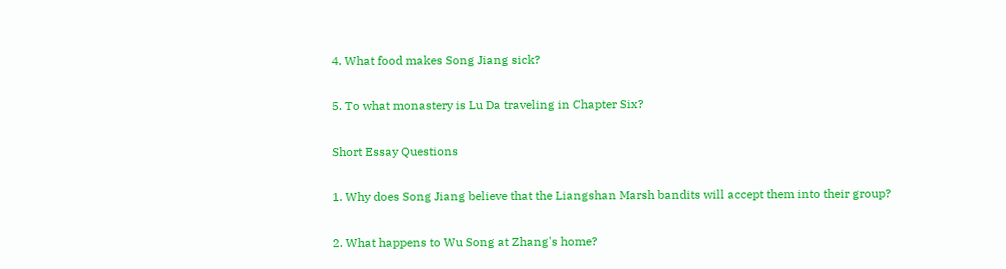4. What food makes Song Jiang sick?

5. To what monastery is Lu Da traveling in Chapter Six?

Short Essay Questions

1. Why does Song Jiang believe that the Liangshan Marsh bandits will accept them into their group?

2. What happens to Wu Song at Zhang's home?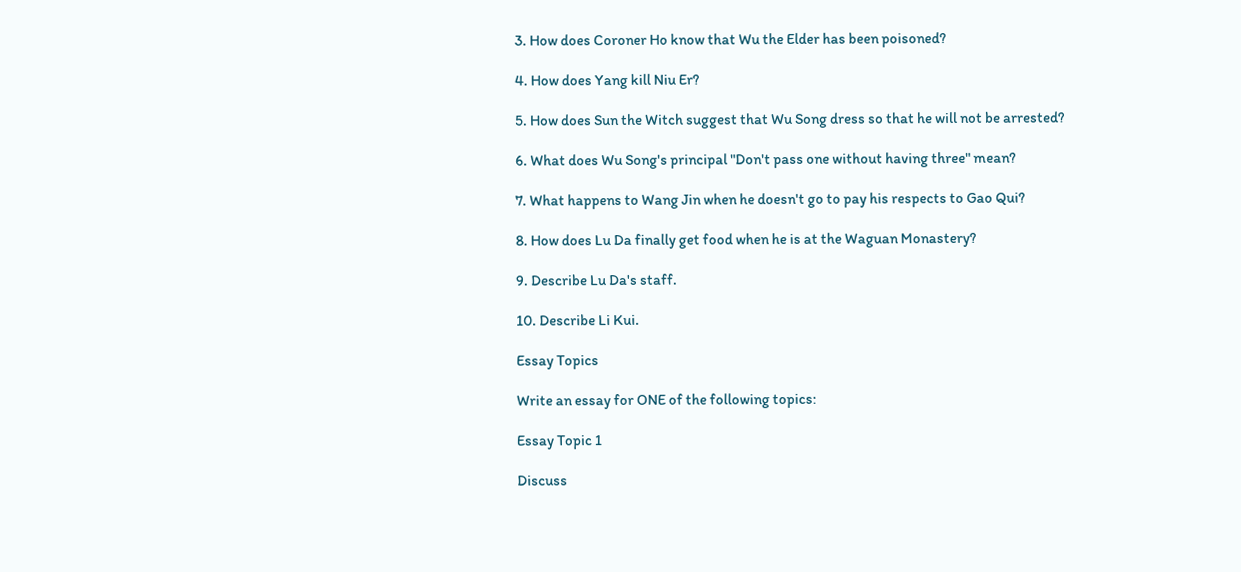3. How does Coroner Ho know that Wu the Elder has been poisoned?

4. How does Yang kill Niu Er?

5. How does Sun the Witch suggest that Wu Song dress so that he will not be arrested?

6. What does Wu Song's principal "Don't pass one without having three" mean?

7. What happens to Wang Jin when he doesn't go to pay his respects to Gao Qui?

8. How does Lu Da finally get food when he is at the Waguan Monastery?

9. Describe Lu Da's staff.

10. Describe Li Kui.

Essay Topics

Write an essay for ONE of the following topics:

Essay Topic 1

Discuss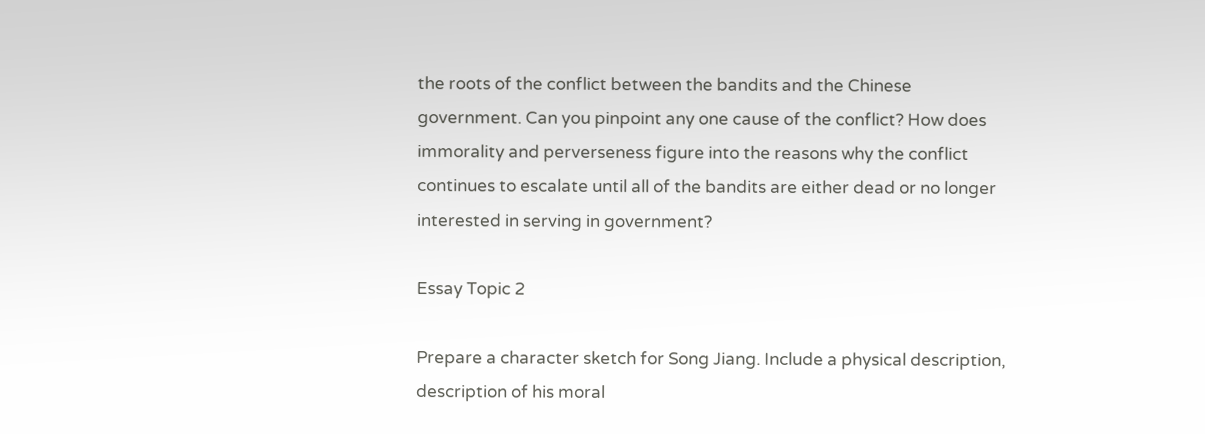the roots of the conflict between the bandits and the Chinese government. Can you pinpoint any one cause of the conflict? How does immorality and perverseness figure into the reasons why the conflict continues to escalate until all of the bandits are either dead or no longer interested in serving in government?

Essay Topic 2

Prepare a character sketch for Song Jiang. Include a physical description, description of his moral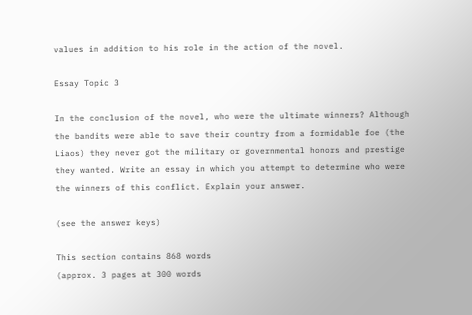values in addition to his role in the action of the novel.

Essay Topic 3

In the conclusion of the novel, who were the ultimate winners? Although the bandits were able to save their country from a formidable foe (the Liaos) they never got the military or governmental honors and prestige they wanted. Write an essay in which you attempt to determine who were the winners of this conflict. Explain your answer.

(see the answer keys)

This section contains 868 words
(approx. 3 pages at 300 words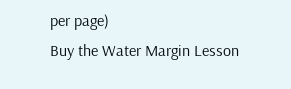per page)
Buy the Water Margin Lesson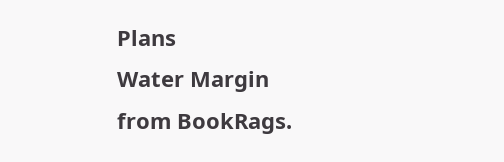Plans
Water Margin from BookRags.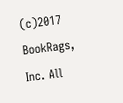(c)2017 BookRags, Inc. All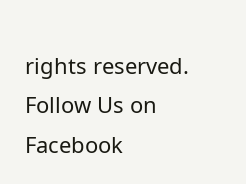rights reserved.
Follow Us on Facebook